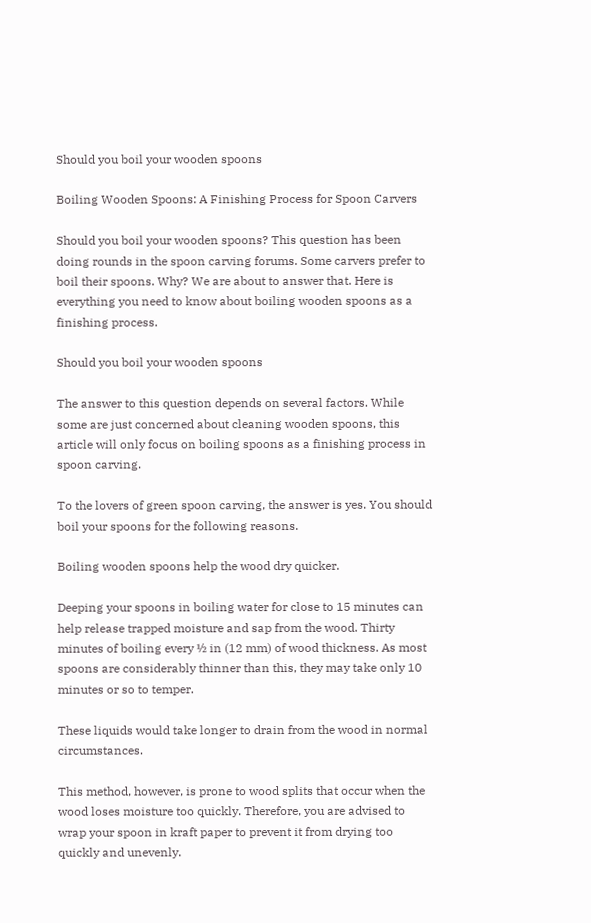Should you boil your wooden spoons

Boiling Wooden Spoons: A Finishing Process for Spoon Carvers

Should you boil your wooden spoons? This question has been doing rounds in the spoon carving forums. Some carvers prefer to boil their spoons. Why? We are about to answer that. Here is everything you need to know about boiling wooden spoons as a finishing process.

Should you boil your wooden spoons

The answer to this question depends on several factors. While some are just concerned about cleaning wooden spoons, this article will only focus on boiling spoons as a finishing process in spoon carving.

To the lovers of green spoon carving, the answer is yes. You should boil your spoons for the following reasons.

Boiling wooden spoons help the wood dry quicker.

Deeping your spoons in boiling water for close to 15 minutes can help release trapped moisture and sap from the wood. Thirty minutes of boiling every ½ in (12 mm) of wood thickness. As most spoons are considerably thinner than this, they may take only 10 minutes or so to temper.

These liquids would take longer to drain from the wood in normal circumstances.

This method, however, is prone to wood splits that occur when the wood loses moisture too quickly. Therefore, you are advised to wrap your spoon in kraft paper to prevent it from drying too quickly and unevenly.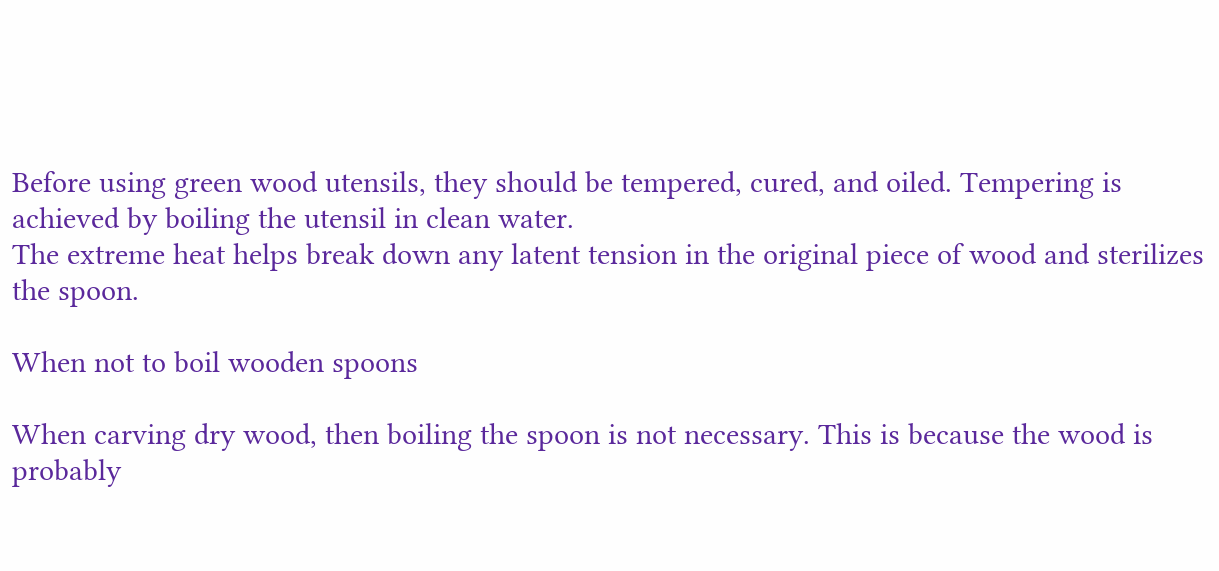Before using green wood utensils, they should be tempered, cured, and oiled. Tempering is achieved by boiling the utensil in clean water.
The extreme heat helps break down any latent tension in the original piece of wood and sterilizes the spoon.

When not to boil wooden spoons

When carving dry wood, then boiling the spoon is not necessary. This is because the wood is probably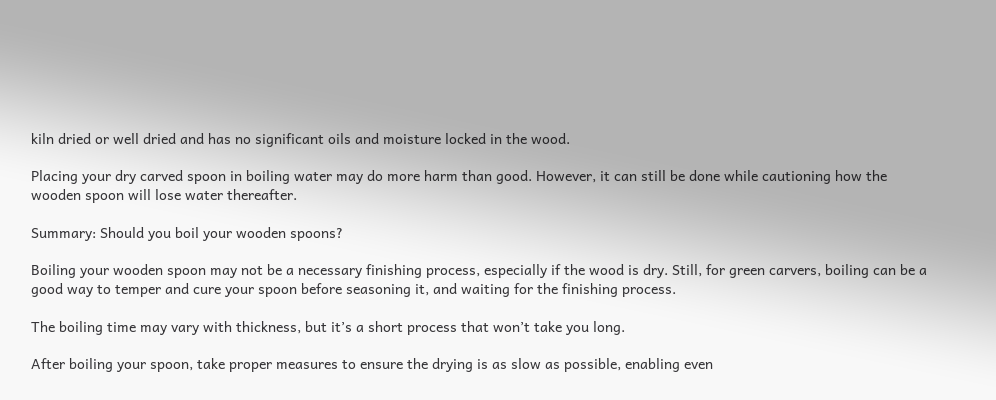kiln dried or well dried and has no significant oils and moisture locked in the wood.

Placing your dry carved spoon in boiling water may do more harm than good. However, it can still be done while cautioning how the wooden spoon will lose water thereafter.

Summary: Should you boil your wooden spoons?

Boiling your wooden spoon may not be a necessary finishing process, especially if the wood is dry. Still, for green carvers, boiling can be a good way to temper and cure your spoon before seasoning it, and waiting for the finishing process.

The boiling time may vary with thickness, but it’s a short process that won’t take you long.

After boiling your spoon, take proper measures to ensure the drying is as slow as possible, enabling even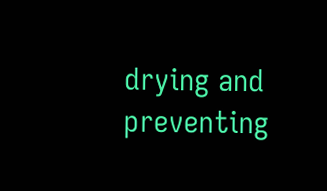drying and preventing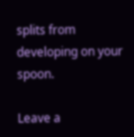splits from developing on your spoon.

Leave a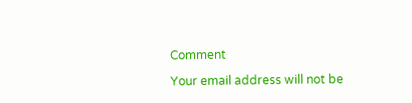Comment

Your email address will not be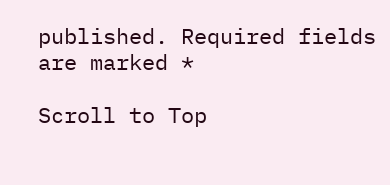published. Required fields are marked *

Scroll to Top